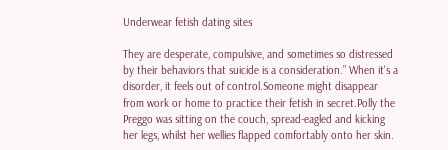Underwear fetish dating sites

They are desperate, compulsive, and sometimes so distressed by their behaviors that suicide is a consideration.” When it's a disorder, it feels out of control.Someone might disappear from work or home to practice their fetish in secret.Polly the Preggo was sitting on the couch, spread-eagled and kicking her legs, whilst her wellies flapped comfortably onto her skin.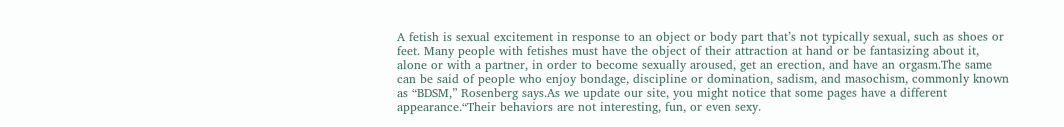A fetish is sexual excitement in response to an object or body part that’s not typically sexual, such as shoes or feet. Many people with fetishes must have the object of their attraction at hand or be fantasizing about it, alone or with a partner, in order to become sexually aroused, get an erection, and have an orgasm.The same can be said of people who enjoy bondage, discipline or domination, sadism, and masochism, commonly known as “BDSM,” Rosenberg says.As we update our site, you might notice that some pages have a different appearance.“Their behaviors are not interesting, fun, or even sexy.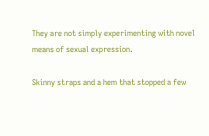They are not simply experimenting with novel means of sexual expression.

Skinny straps and a hem that stopped a few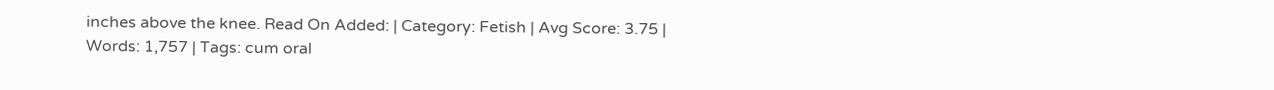inches above the knee. Read On Added: | Category: Fetish | Avg Score: 3.75 | Words: 1,757 | Tags: cum oral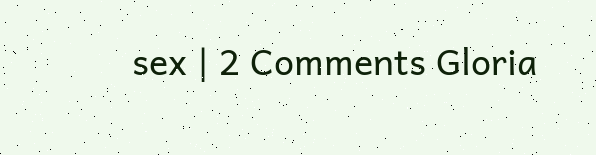sex | 2 Comments Gloria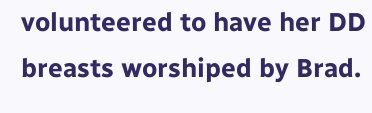volunteered to have her DD breasts worshiped by Brad.